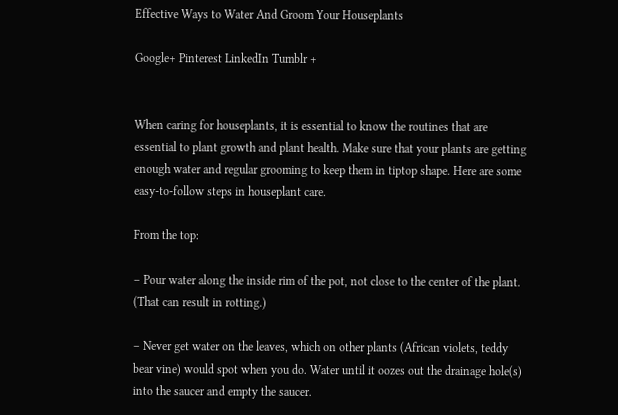Effective Ways to Water And Groom Your Houseplants

Google+ Pinterest LinkedIn Tumblr +


When caring for houseplants, it is essential to know the routines that are essential to plant growth and plant health. Make sure that your plants are getting enough water and regular grooming to keep them in tiptop shape. Here are some easy-to-follow steps in houseplant care.

From the top:

– Pour water along the inside rim of the pot, not close to the center of the plant. (That can result in rotting.)

– Never get water on the leaves, which on other plants (African violets, teddy bear vine) would spot when you do. Water until it oozes out the drainage hole(s) into the saucer and empty the saucer.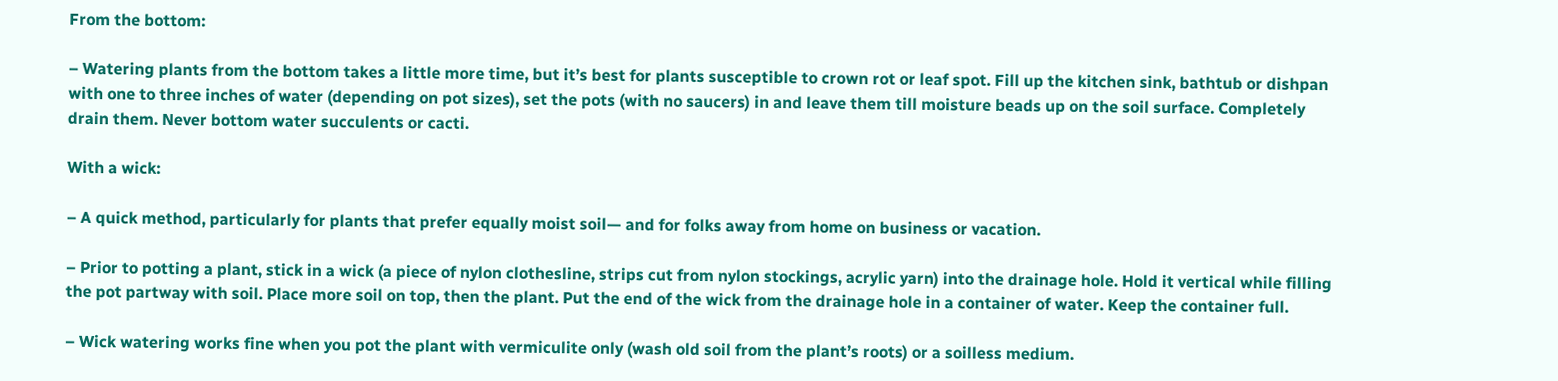From the bottom:

– Watering plants from the bottom takes a little more time, but it’s best for plants susceptible to crown rot or leaf spot. Fill up the kitchen sink, bathtub or dishpan with one to three inches of water (depending on pot sizes), set the pots (with no saucers) in and leave them till moisture beads up on the soil surface. Completely drain them. Never bottom water succulents or cacti.

With a wick:

– A quick method, particularly for plants that prefer equally moist soil— and for folks away from home on business or vacation.

– Prior to potting a plant, stick in a wick (a piece of nylon clothesline, strips cut from nylon stockings, acrylic yarn) into the drainage hole. Hold it vertical while filling the pot partway with soil. Place more soil on top, then the plant. Put the end of the wick from the drainage hole in a container of water. Keep the container full.

– Wick watering works fine when you pot the plant with vermiculite only (wash old soil from the plant’s roots) or a soilless medium.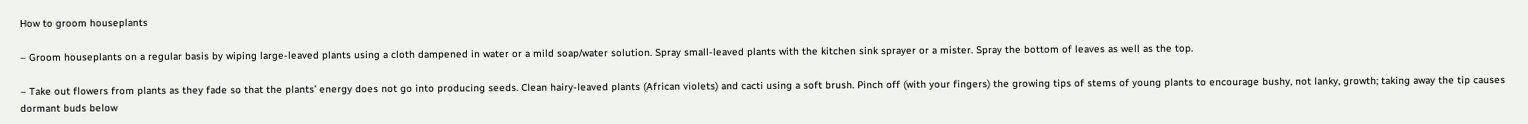How to groom houseplants

– Groom houseplants on a regular basis by wiping large-leaved plants using a cloth dampened in water or a mild soap/water solution. Spray small-leaved plants with the kitchen sink sprayer or a mister. Spray the bottom of leaves as well as the top.

– Take out flowers from plants as they fade so that the plants’ energy does not go into producing seeds. Clean hairy-leaved plants (African violets) and cacti using a soft brush. Pinch off (with your fingers) the growing tips of stems of young plants to encourage bushy, not lanky, growth; taking away the tip causes dormant buds below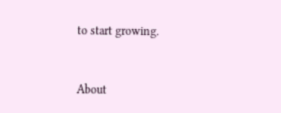to start growing.


About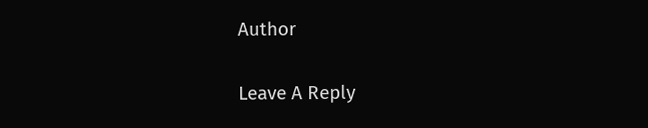Author

Leave A Reply